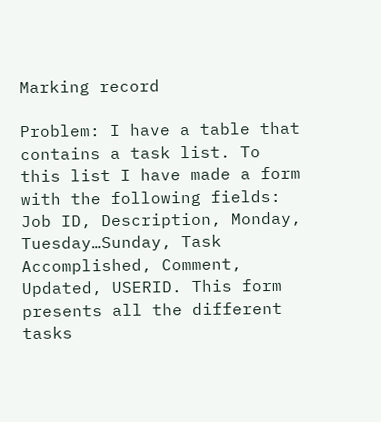Marking record

Problem: I have a table that contains a task list. To this list I have made a form with the following fields: Job ID, Description, Monday, Tuesday…Sunday, Task Accomplished, Comment, Updated, USERID. This form presents all the different tasks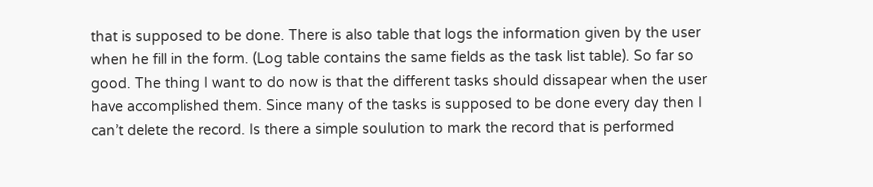that is supposed to be done. There is also table that logs the information given by the user when he fill in the form. (Log table contains the same fields as the task list table). So far so good. The thing I want to do now is that the different tasks should dissapear when the user have accomplished them. Since many of the tasks is supposed to be done every day then I can’t delete the record. Is there a simple soulution to mark the record that is performed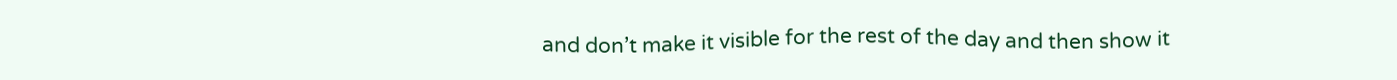and don’t make it visible for the rest of the day and then show it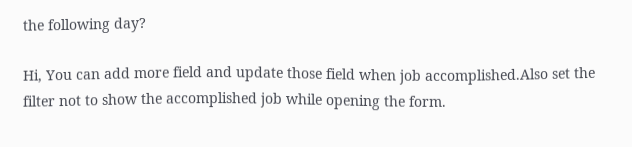the following day?

Hi, You can add more field and update those field when job accomplished.Also set the filter not to show the accomplished job while opening the form.